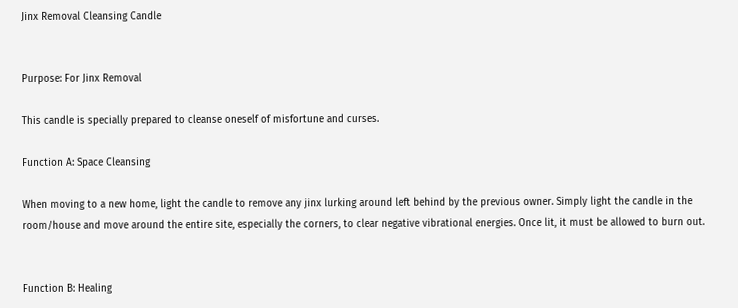Jinx Removal Cleansing Candle


Purpose: For Jinx Removal

This candle is specially prepared to cleanse oneself of misfortune and curses.

Function A: Space Cleansing

When moving to a new home, light the candle to remove any jinx lurking around left behind by the previous owner. Simply light the candle in the room/house and move around the entire site, especially the corners, to clear negative vibrational energies. Once lit, it must be allowed to burn out.


Function B: Healing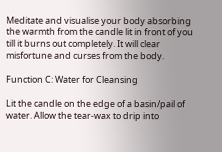Meditate and visualise your body absorbing the warmth from the candle lit in front of you till it burns out completely. It will clear misfortune and curses from the body.

Function C: Water for Cleansing

Lit the candle on the edge of a basin/pail of water. Allow the tear-wax to drip into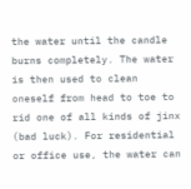the water until the candle burns completely. The water is then used to clean oneself from head to toe to rid one of all kinds of jinx (bad luck). For residential or office use, the water can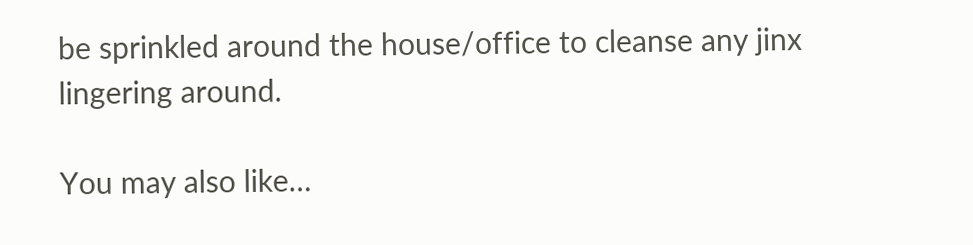be sprinkled around the house/office to cleanse any jinx lingering around.

You may also like…